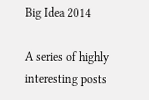Big Idea 2014

A series of highly interesting posts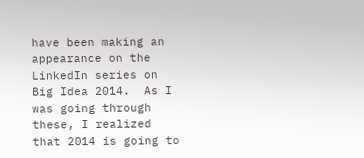have been making an appearance on the LinkedIn series on Big Idea 2014.  As I was going through these, I realized that 2014 is going to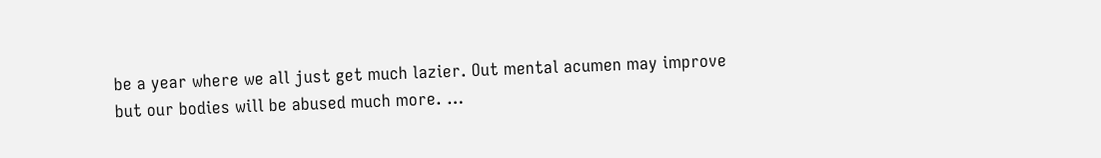be a year where we all just get much lazier. Out mental acumen may improve but our bodies will be abused much more. …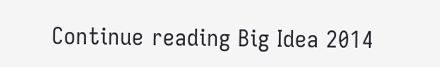Continue reading Big Idea 2014